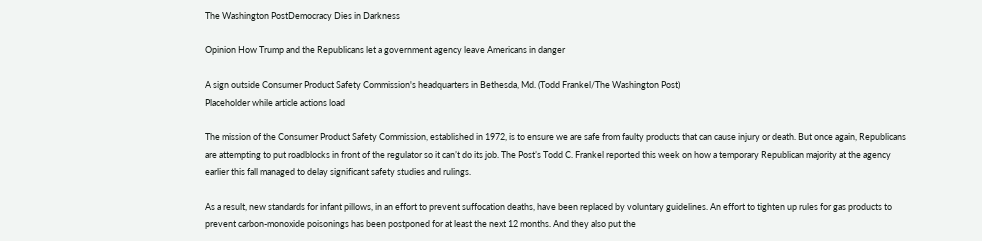The Washington PostDemocracy Dies in Darkness

Opinion How Trump and the Republicans let a government agency leave Americans in danger

A sign outside Consumer Product Safety Commission's headquarters in Bethesda, Md. (Todd Frankel/The Washington Post)
Placeholder while article actions load

The mission of the Consumer Product Safety Commission, established in 1972, is to ensure we are safe from faulty products that can cause injury or death. But once again, Republicans are attempting to put roadblocks in front of the regulator so it can’t do its job. The Post’s Todd C. Frankel reported this week on how a temporary Republican majority at the agency earlier this fall managed to delay significant safety studies and rulings.

As a result, new standards for infant pillows, in an effort to prevent suffocation deaths, have been replaced by voluntary guidelines. An effort to tighten up rules for gas products to prevent carbon-monoxide poisonings has been postponed for at least the next 12 months. And they also put the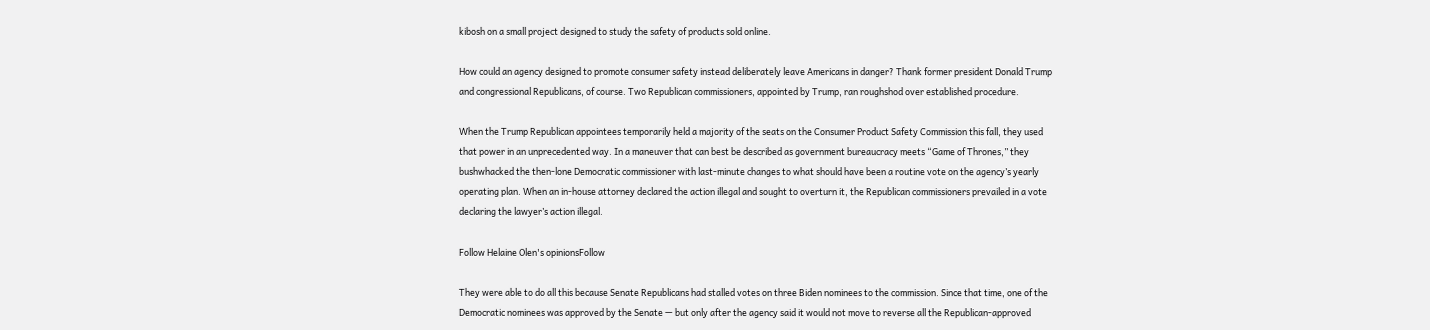kibosh on a small project designed to study the safety of products sold online.

How could an agency designed to promote consumer safety instead deliberately leave Americans in danger? Thank former president Donald Trump and congressional Republicans, of course. Two Republican commissioners, appointed by Trump, ran roughshod over established procedure.

When the Trump Republican appointees temporarily held a majority of the seats on the Consumer Product Safety Commission this fall, they used that power in an unprecedented way. In a maneuver that can best be described as government bureaucracy meets “Game of Thrones,” they bushwhacked the then-lone Democratic commissioner with last-minute changes to what should have been a routine vote on the agency’s yearly operating plan. When an in-house attorney declared the action illegal and sought to overturn it, the Republican commissioners prevailed in a vote declaring the lawyer’s action illegal.

Follow Helaine Olen's opinionsFollow

They were able to do all this because Senate Republicans had stalled votes on three Biden nominees to the commission. Since that time, one of the Democratic nominees was approved by the Senate — but only after the agency said it would not move to reverse all the Republican-approved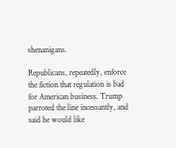shenanigans.

Republicans, repeatedly, enforce the fiction that regulation is bad for American business. Trump parroted the line incessantly, and said he would like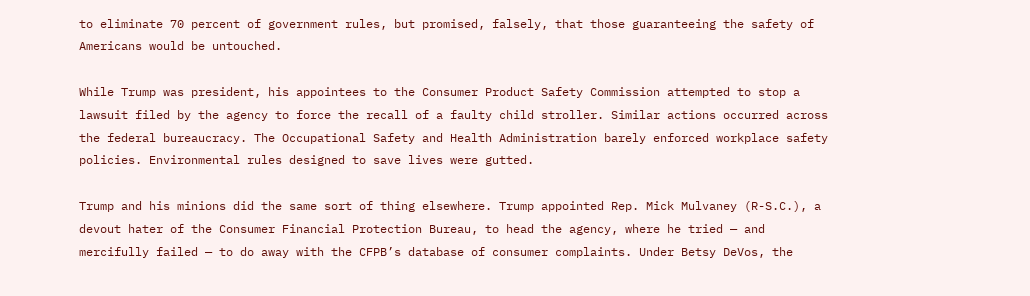to eliminate 70 percent of government rules, but promised, falsely, that those guaranteeing the safety of Americans would be untouched.

While Trump was president, his appointees to the Consumer Product Safety Commission attempted to stop a lawsuit filed by the agency to force the recall of a faulty child stroller. Similar actions occurred across the federal bureaucracy. The Occupational Safety and Health Administration barely enforced workplace safety policies. Environmental rules designed to save lives were gutted.

Trump and his minions did the same sort of thing elsewhere. Trump appointed Rep. Mick Mulvaney (R-S.C.), a devout hater of the Consumer Financial Protection Bureau, to head the agency, where he tried — and mercifully failed — to do away with the CFPB’s database of consumer complaints. Under Betsy DeVos, the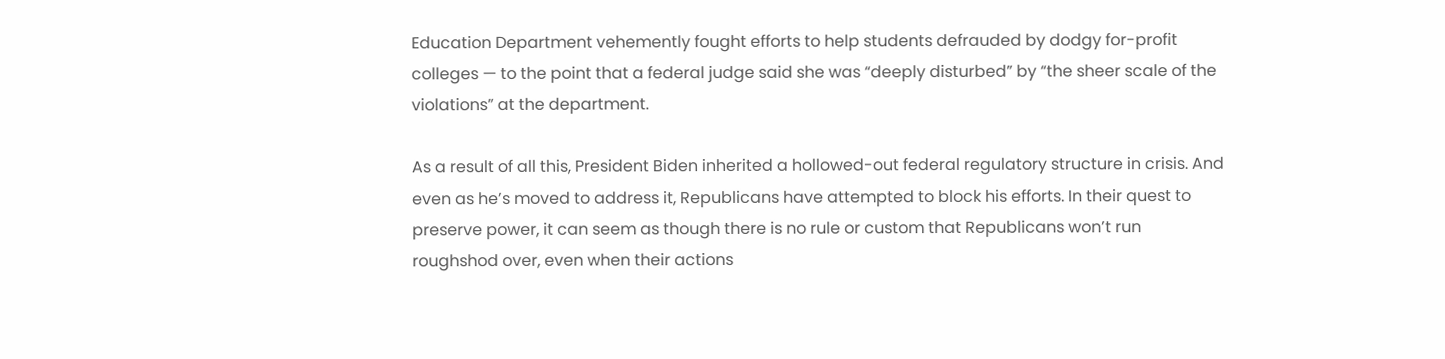Education Department vehemently fought efforts to help students defrauded by dodgy for-profit colleges — to the point that a federal judge said she was “deeply disturbed” by “the sheer scale of the violations” at the department.

As a result of all this, President Biden inherited a hollowed-out federal regulatory structure in crisis. And even as he’s moved to address it, Republicans have attempted to block his efforts. In their quest to preserve power, it can seem as though there is no rule or custom that Republicans won’t run roughshod over, even when their actions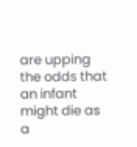are upping the odds that an infant might die as a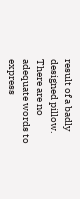result of a badly designed pillow. There are no adequate words to express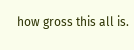how gross this all is.